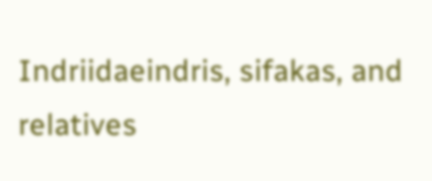Indriidaeindris, sifakas, and relatives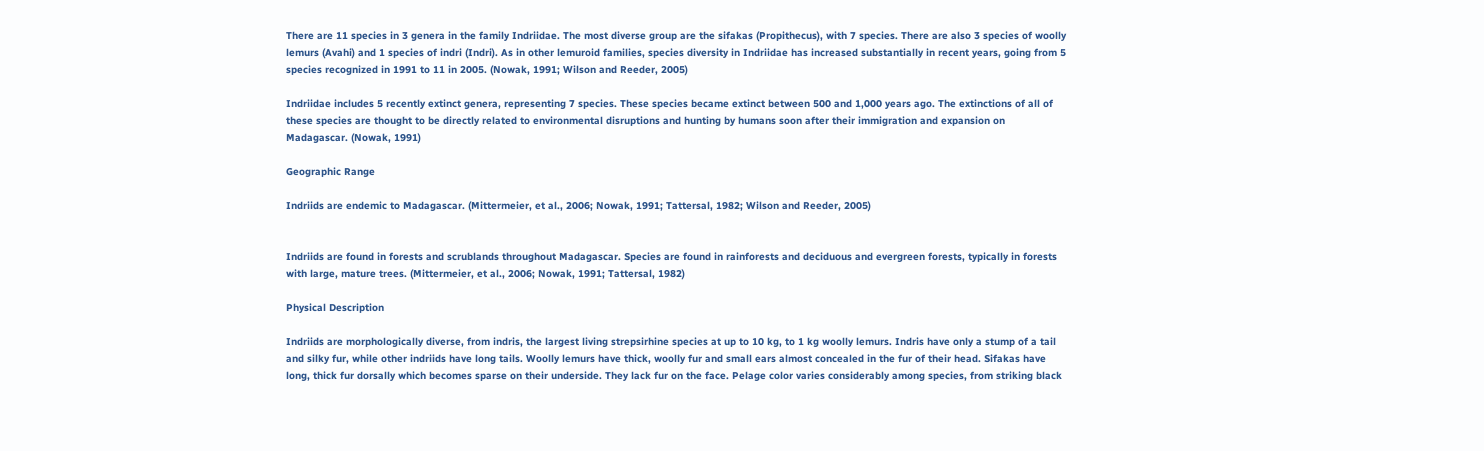There are 11 species in 3 genera in the family Indriidae. The most diverse group are the sifakas (Propithecus), with 7 species. There are also 3 species of woolly lemurs (Avahi) and 1 species of indri (Indri). As in other lemuroid families, species diversity in Indriidae has increased substantially in recent years, going from 5 species recognized in 1991 to 11 in 2005. (Nowak, 1991; Wilson and Reeder, 2005)

Indriidae includes 5 recently extinct genera, representing 7 species. These species became extinct between 500 and 1,000 years ago. The extinctions of all of these species are thought to be directly related to environmental disruptions and hunting by humans soon after their immigration and expansion on Madagascar. (Nowak, 1991)

Geographic Range

Indriids are endemic to Madagascar. (Mittermeier, et al., 2006; Nowak, 1991; Tattersal, 1982; Wilson and Reeder, 2005)


Indriids are found in forests and scrublands throughout Madagascar. Species are found in rainforests and deciduous and evergreen forests, typically in forests with large, mature trees. (Mittermeier, et al., 2006; Nowak, 1991; Tattersal, 1982)

Physical Description

Indriids are morphologically diverse, from indris, the largest living strepsirhine species at up to 10 kg, to 1 kg woolly lemurs. Indris have only a stump of a tail and silky fur, while other indriids have long tails. Woolly lemurs have thick, woolly fur and small ears almost concealed in the fur of their head. Sifakas have long, thick fur dorsally which becomes sparse on their underside. They lack fur on the face. Pelage color varies considerably among species, from striking black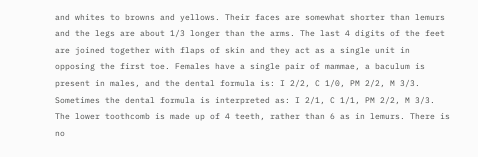and whites to browns and yellows. Their faces are somewhat shorter than lemurs and the legs are about 1/3 longer than the arms. The last 4 digits of the feet are joined together with flaps of skin and they act as a single unit in opposing the first toe. Females have a single pair of mammae, a baculum is present in males, and the dental formula is: I 2/2, C 1/0, PM 2/2, M 3/3. Sometimes the dental formula is interpreted as: I 2/1, C 1/1, PM 2/2, M 3/3. The lower toothcomb is made up of 4 teeth, rather than 6 as in lemurs. There is no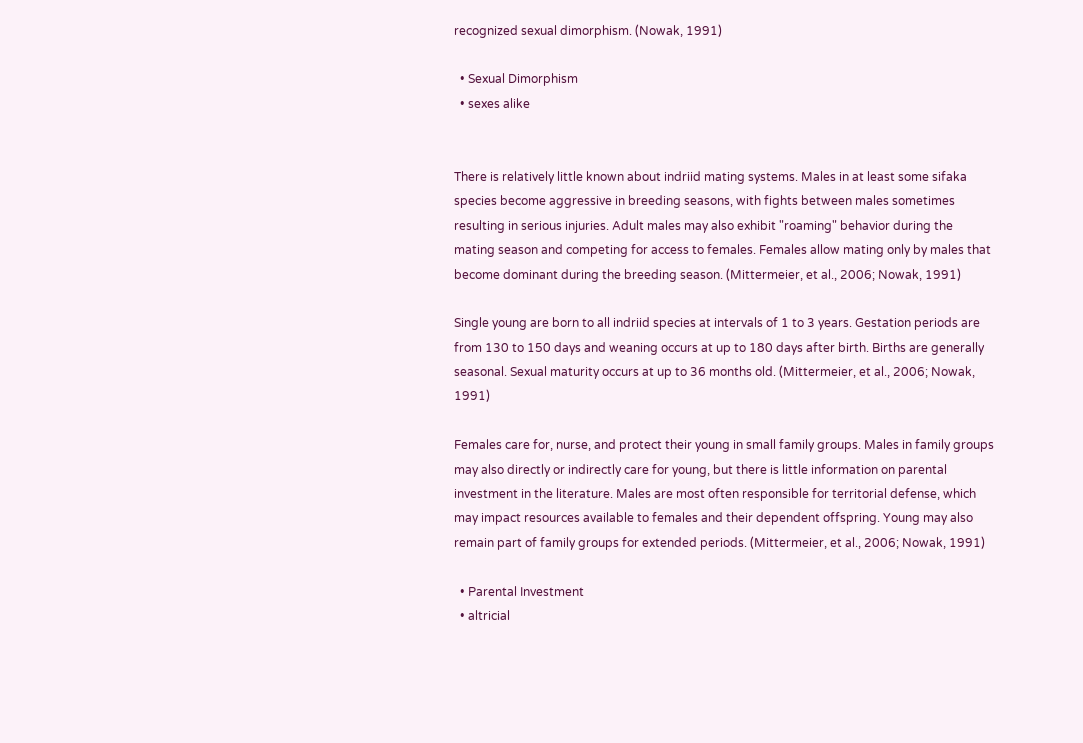recognized sexual dimorphism. (Nowak, 1991)

  • Sexual Dimorphism
  • sexes alike


There is relatively little known about indriid mating systems. Males in at least some sifaka species become aggressive in breeding seasons, with fights between males sometimes resulting in serious injuries. Adult males may also exhibit "roaming" behavior during the mating season and competing for access to females. Females allow mating only by males that become dominant during the breeding season. (Mittermeier, et al., 2006; Nowak, 1991)

Single young are born to all indriid species at intervals of 1 to 3 years. Gestation periods are from 130 to 150 days and weaning occurs at up to 180 days after birth. Births are generally seasonal. Sexual maturity occurs at up to 36 months old. (Mittermeier, et al., 2006; Nowak, 1991)

Females care for, nurse, and protect their young in small family groups. Males in family groups may also directly or indirectly care for young, but there is little information on parental investment in the literature. Males are most often responsible for territorial defense, which may impact resources available to females and their dependent offspring. Young may also remain part of family groups for extended periods. (Mittermeier, et al., 2006; Nowak, 1991)

  • Parental Investment
  • altricial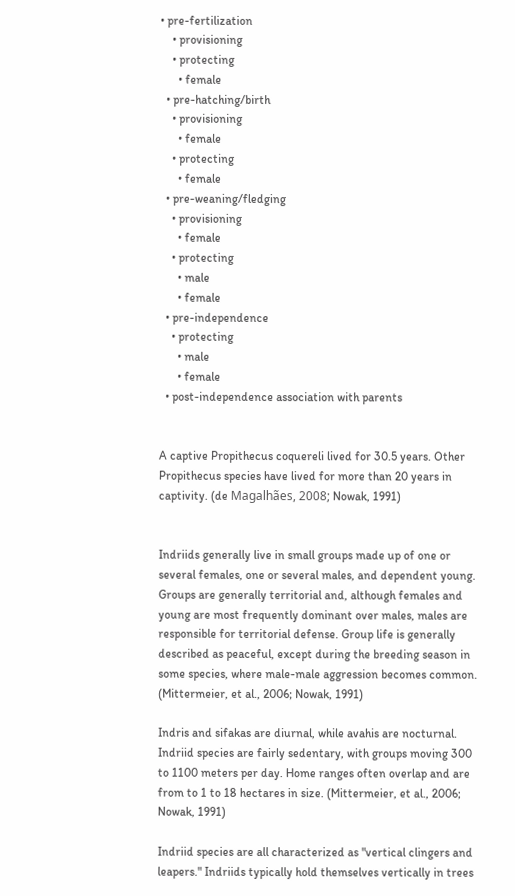• pre-fertilization
    • provisioning
    • protecting
      • female
  • pre-hatching/birth
    • provisioning
      • female
    • protecting
      • female
  • pre-weaning/fledging
    • provisioning
      • female
    • protecting
      • male
      • female
  • pre-independence
    • protecting
      • male
      • female
  • post-independence association with parents


A captive Propithecus coquereli lived for 30.5 years. Other Propithecus species have lived for more than 20 years in captivity. (de Magalhães, 2008; Nowak, 1991)


Indriids generally live in small groups made up of one or several females, one or several males, and dependent young. Groups are generally territorial and, although females and young are most frequently dominant over males, males are responsible for territorial defense. Group life is generally described as peaceful, except during the breeding season in some species, where male-male aggression becomes common. (Mittermeier, et al., 2006; Nowak, 1991)

Indris and sifakas are diurnal, while avahis are nocturnal. Indriid species are fairly sedentary, with groups moving 300 to 1100 meters per day. Home ranges often overlap and are from to 1 to 18 hectares in size. (Mittermeier, et al., 2006; Nowak, 1991)

Indriid species are all characterized as "vertical clingers and leapers." Indriids typically hold themselves vertically in trees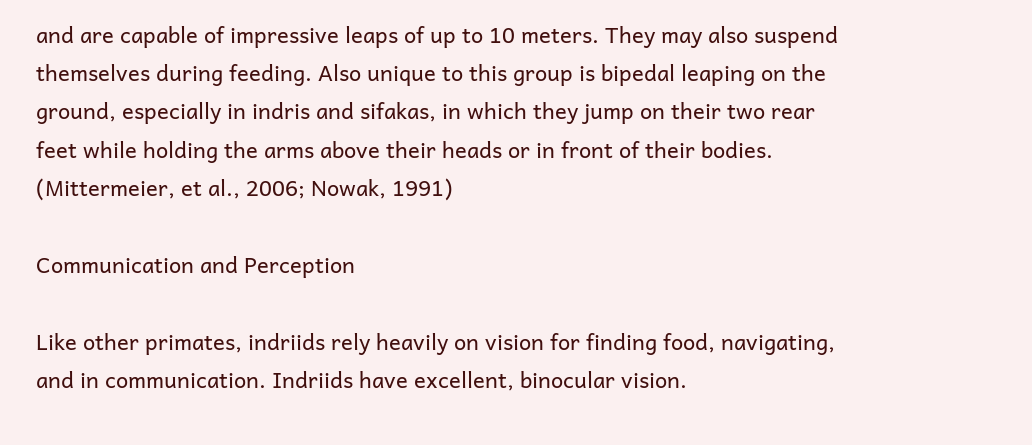and are capable of impressive leaps of up to 10 meters. They may also suspend themselves during feeding. Also unique to this group is bipedal leaping on the ground, especially in indris and sifakas, in which they jump on their two rear feet while holding the arms above their heads or in front of their bodies. (Mittermeier, et al., 2006; Nowak, 1991)

Communication and Perception

Like other primates, indriids rely heavily on vision for finding food, navigating, and in communication. Indriids have excellent, binocular vision.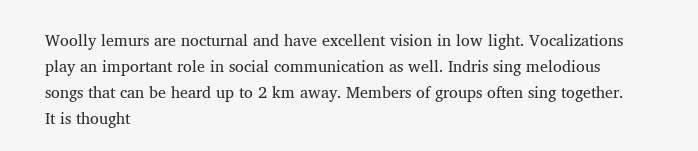Woolly lemurs are nocturnal and have excellent vision in low light. Vocalizations play an important role in social communication as well. Indris sing melodious songs that can be heard up to 2 km away. Members of groups often sing together. It is thought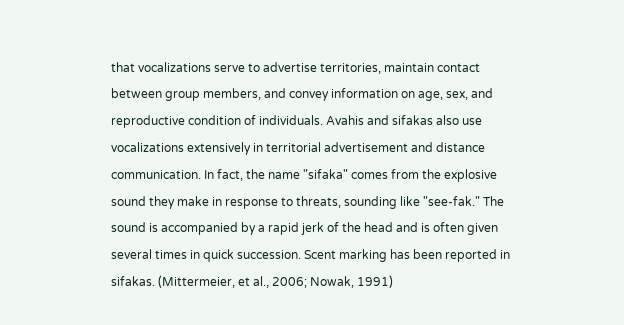that vocalizations serve to advertise territories, maintain contact between group members, and convey information on age, sex, and reproductive condition of individuals. Avahis and sifakas also use vocalizations extensively in territorial advertisement and distance communication. In fact, the name "sifaka" comes from the explosive sound they make in response to threats, sounding like "see-fak." The sound is accompanied by a rapid jerk of the head and is often given several times in quick succession. Scent marking has been reported in sifakas. (Mittermeier, et al., 2006; Nowak, 1991)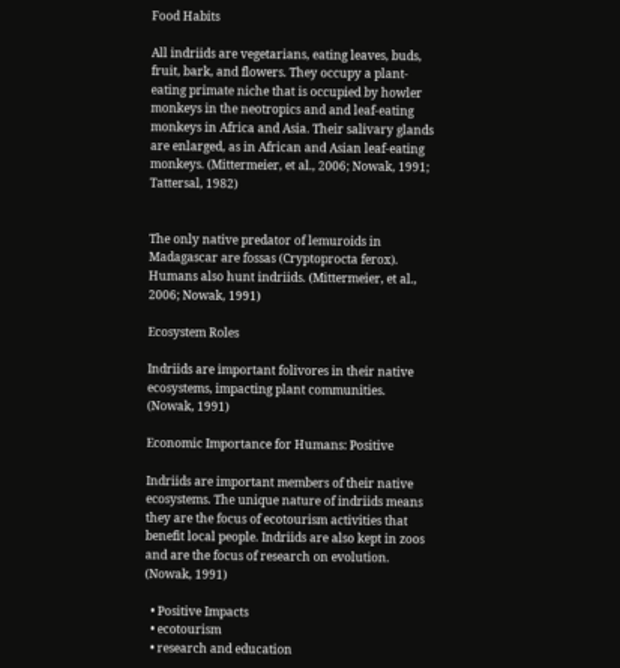Food Habits

All indriids are vegetarians, eating leaves, buds, fruit, bark, and flowers. They occupy a plant-eating primate niche that is occupied by howler monkeys in the neotropics and and leaf-eating monkeys in Africa and Asia. Their salivary glands are enlarged, as in African and Asian leaf-eating monkeys. (Mittermeier, et al., 2006; Nowak, 1991; Tattersal, 1982)


The only native predator of lemuroids in Madagascar are fossas (Cryptoprocta ferox). Humans also hunt indriids. (Mittermeier, et al., 2006; Nowak, 1991)

Ecosystem Roles

Indriids are important folivores in their native ecosystems, impacting plant communities. (Nowak, 1991)

Economic Importance for Humans: Positive

Indriids are important members of their native ecosystems. The unique nature of indriids means they are the focus of ecotourism activities that benefit local people. Indriids are also kept in zoos and are the focus of research on evolution. (Nowak, 1991)

  • Positive Impacts
  • ecotourism
  • research and education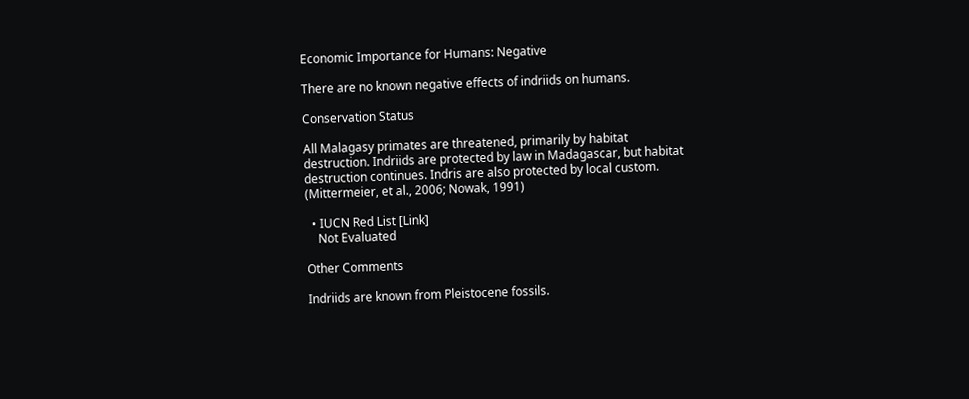Economic Importance for Humans: Negative

There are no known negative effects of indriids on humans.

Conservation Status

All Malagasy primates are threatened, primarily by habitat destruction. Indriids are protected by law in Madagascar, but habitat destruction continues. Indris are also protected by local custom. (Mittermeier, et al., 2006; Nowak, 1991)

  • IUCN Red List [Link]
    Not Evaluated

Other Comments

Indriids are known from Pleistocene fossils.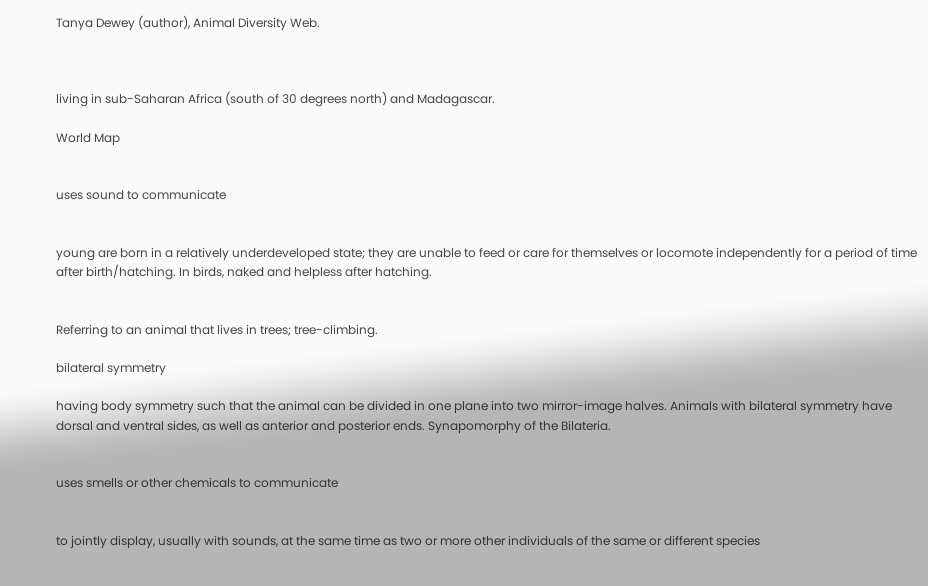Tanya Dewey (author), Animal Diversity Web.



living in sub-Saharan Africa (south of 30 degrees north) and Madagascar.

World Map


uses sound to communicate


young are born in a relatively underdeveloped state; they are unable to feed or care for themselves or locomote independently for a period of time after birth/hatching. In birds, naked and helpless after hatching.


Referring to an animal that lives in trees; tree-climbing.

bilateral symmetry

having body symmetry such that the animal can be divided in one plane into two mirror-image halves. Animals with bilateral symmetry have dorsal and ventral sides, as well as anterior and posterior ends. Synapomorphy of the Bilateria.


uses smells or other chemicals to communicate


to jointly display, usually with sounds, at the same time as two or more other individuals of the same or different species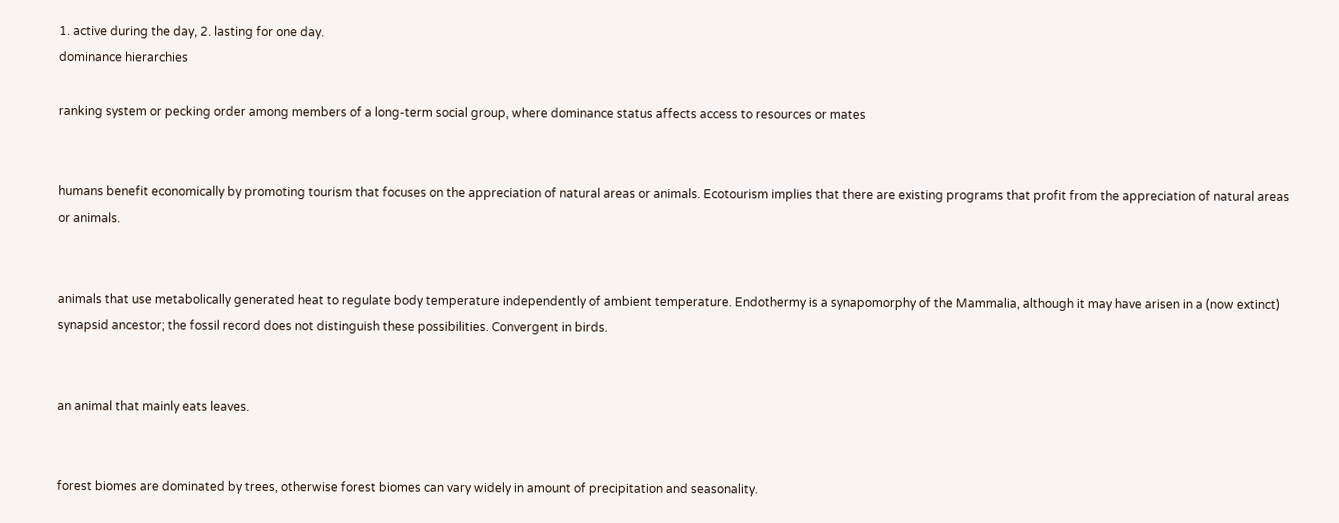1. active during the day, 2. lasting for one day.
dominance hierarchies

ranking system or pecking order among members of a long-term social group, where dominance status affects access to resources or mates


humans benefit economically by promoting tourism that focuses on the appreciation of natural areas or animals. Ecotourism implies that there are existing programs that profit from the appreciation of natural areas or animals.


animals that use metabolically generated heat to regulate body temperature independently of ambient temperature. Endothermy is a synapomorphy of the Mammalia, although it may have arisen in a (now extinct) synapsid ancestor; the fossil record does not distinguish these possibilities. Convergent in birds.


an animal that mainly eats leaves.


forest biomes are dominated by trees, otherwise forest biomes can vary widely in amount of precipitation and seasonality.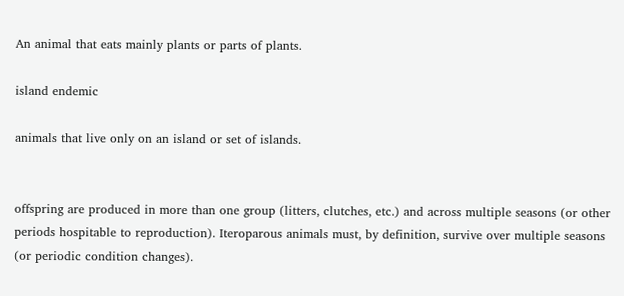An animal that eats mainly plants or parts of plants.

island endemic

animals that live only on an island or set of islands.


offspring are produced in more than one group (litters, clutches, etc.) and across multiple seasons (or other periods hospitable to reproduction). Iteroparous animals must, by definition, survive over multiple seasons (or periodic condition changes).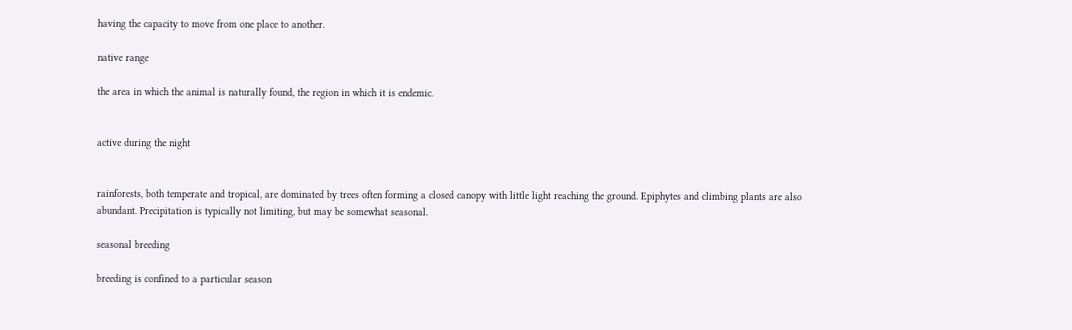having the capacity to move from one place to another.

native range

the area in which the animal is naturally found, the region in which it is endemic.


active during the night


rainforests, both temperate and tropical, are dominated by trees often forming a closed canopy with little light reaching the ground. Epiphytes and climbing plants are also abundant. Precipitation is typically not limiting, but may be somewhat seasonal.

seasonal breeding

breeding is confined to a particular season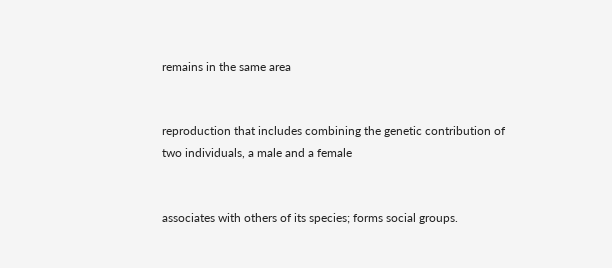remains in the same area


reproduction that includes combining the genetic contribution of two individuals, a male and a female


associates with others of its species; forms social groups.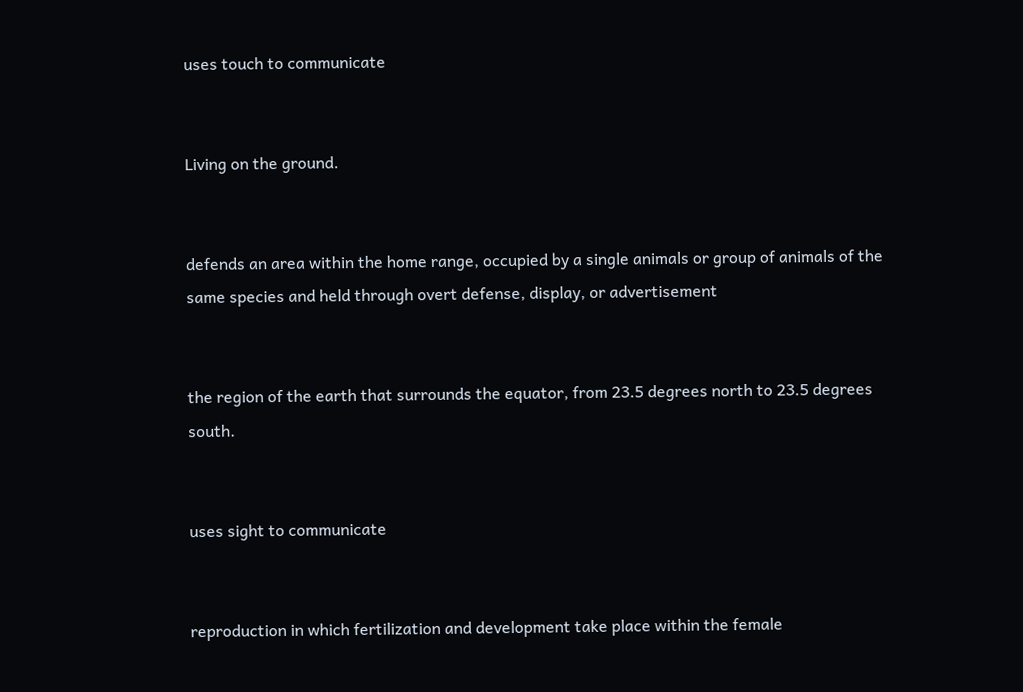uses touch to communicate


Living on the ground.


defends an area within the home range, occupied by a single animals or group of animals of the same species and held through overt defense, display, or advertisement


the region of the earth that surrounds the equator, from 23.5 degrees north to 23.5 degrees south.


uses sight to communicate


reproduction in which fertilization and development take place within the female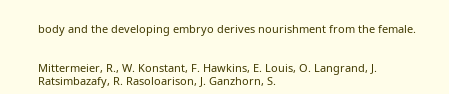body and the developing embryo derives nourishment from the female.


Mittermeier, R., W. Konstant, F. Hawkins, E. Louis, O. Langrand, J. Ratsimbazafy, R. Rasoloarison, J. Ganzhorn, S.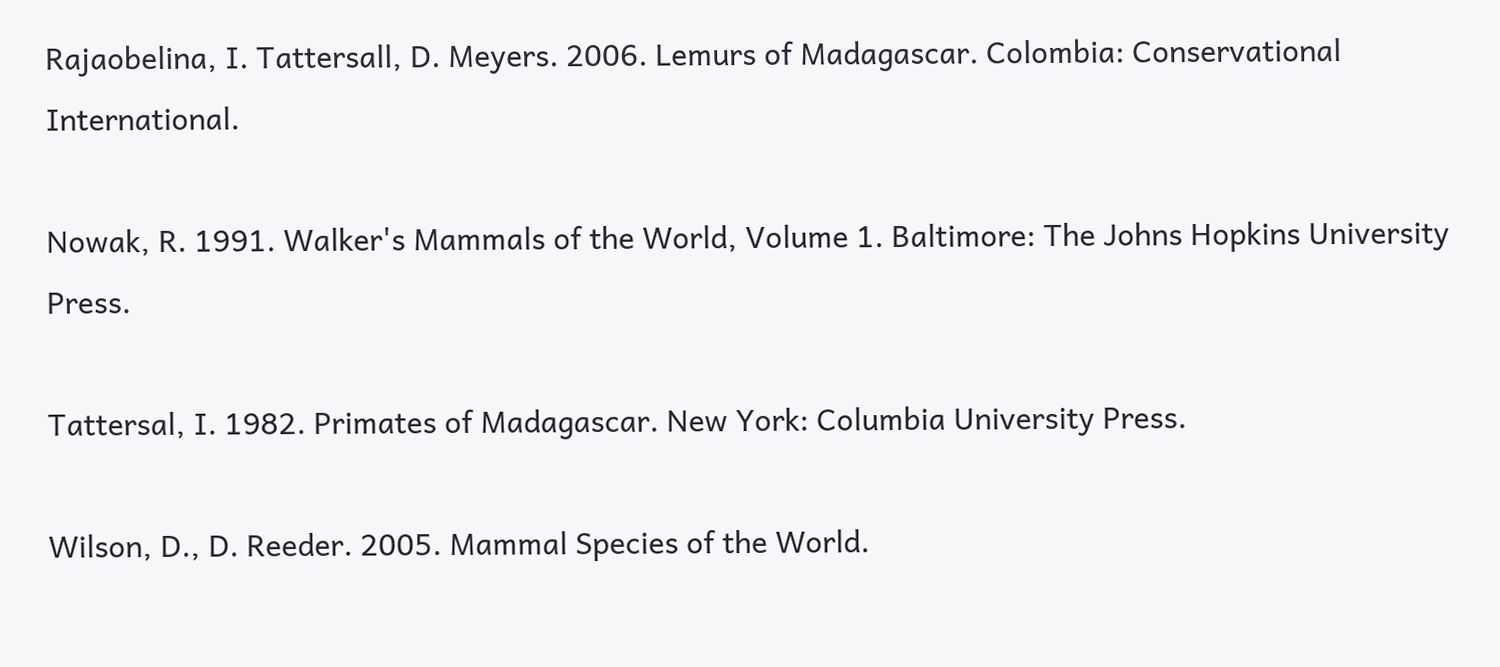Rajaobelina, I. Tattersall, D. Meyers. 2006. Lemurs of Madagascar. Colombia: Conservational International.

Nowak, R. 1991. Walker's Mammals of the World, Volume 1. Baltimore: The Johns Hopkins University Press.

Tattersal, I. 1982. Primates of Madagascar. New York: Columbia University Press.

Wilson, D., D. Reeder. 2005. Mammal Species of the World.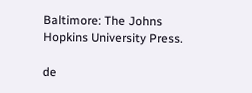Baltimore: The Johns Hopkins University Press.

de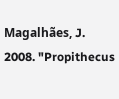Magalhães, J. 2008. "Propithecus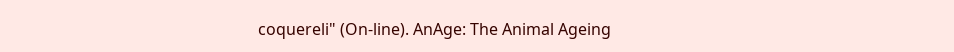coquereli" (On-line). AnAge: The Animal Ageing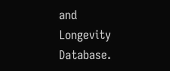and Longevity Database.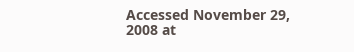Accessed November 29, 2008 at